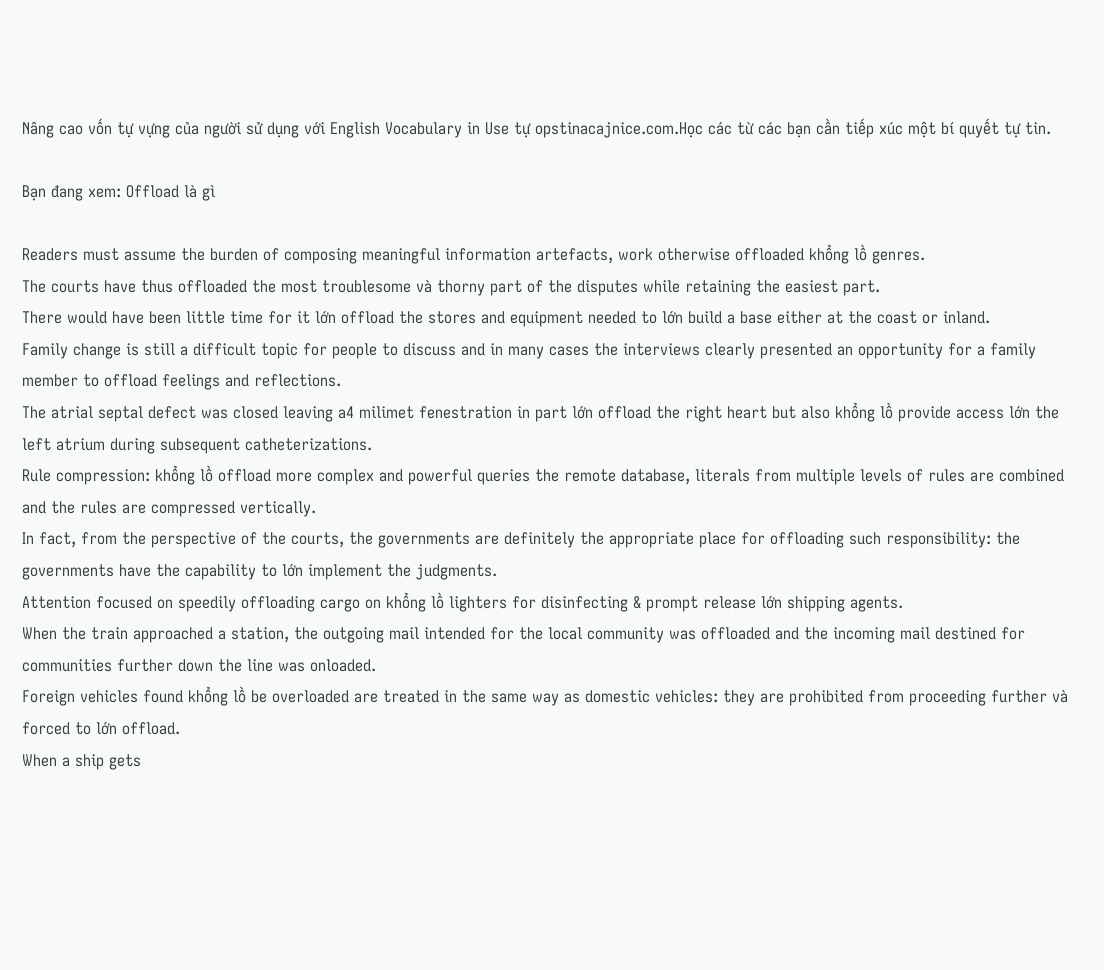Nâng cao vốn tự vựng của người sử dụng với English Vocabulary in Use tự opstinacajnice.com.Học các từ các bạn cần tiếp xúc một bí quyết tự tin.

Bạn đang xem: Offload là gì

Readers must assume the burden of composing meaningful information artefacts, work otherwise offloaded khổng lồ genres.
The courts have thus offloaded the most troublesome và thorny part of the disputes while retaining the easiest part.
There would have been little time for it lớn offload the stores and equipment needed to lớn build a base either at the coast or inland.
Family change is still a difficult topic for people to discuss and in many cases the interviews clearly presented an opportunity for a family member to offload feelings and reflections.
The atrial septal defect was closed leaving a4 milimet fenestration in part lớn offload the right heart but also khổng lồ provide access lớn the left atrium during subsequent catheterizations.
Rule compression: khổng lồ offload more complex and powerful queries the remote database, literals from multiple levels of rules are combined and the rules are compressed vertically.
In fact, from the perspective of the courts, the governments are definitely the appropriate place for offloading such responsibility: the governments have the capability to lớn implement the judgments.
Attention focused on speedily offloading cargo on khổng lồ lighters for disinfecting & prompt release lớn shipping agents.
When the train approached a station, the outgoing mail intended for the local community was offloaded and the incoming mail destined for communities further down the line was onloaded.
Foreign vehicles found khổng lồ be overloaded are treated in the same way as domestic vehicles: they are prohibited from proceeding further và forced to lớn offload.
When a ship gets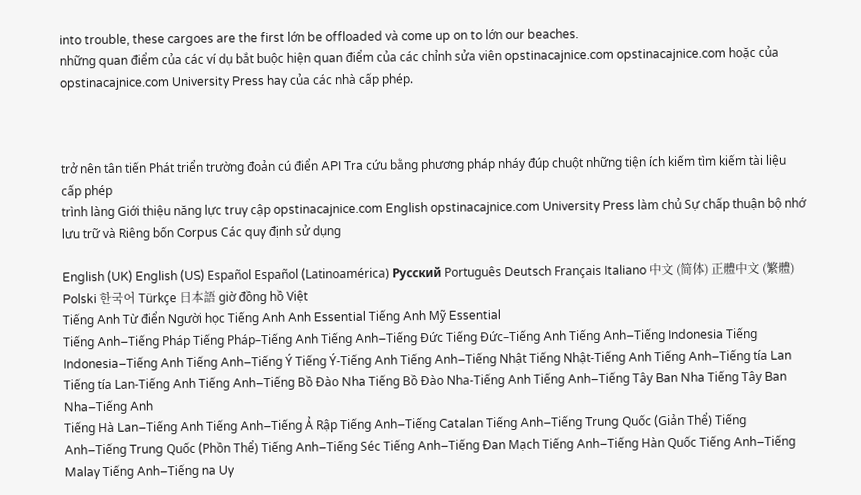into trouble, these cargoes are the first lớn be offloaded và come up on to lớn our beaches.
những quan điểm của các ví dụ bắt buộc hiện quan điểm của các chỉnh sửa viên opstinacajnice.com opstinacajnice.com hoặc của opstinacajnice.com University Press hay của các nhà cấp phép.



trở nên tân tiến Phát triển trường đoản cú điển API Tra cứu bằng phương pháp nháy đúp chuột những tiện ích kiếm tìm kiếm tài liệu cấp phép
trình làng Giới thiệu năng lực truy cập opstinacajnice.com English opstinacajnice.com University Press làm chủ Sự chấp thuận bộ nhớ lưu trữ và Riêng bốn Corpus Các quy định sử dụng

English (UK) English (US) Español Español (Latinoamérica) Русский Português Deutsch Français Italiano 中文 (简体) 正體中文 (繁體) Polski 한국어 Türkçe 日本語 giờ đồng hồ Việt
Tiếng Anh Từ điển Người học Tiếng Anh Anh Essential Tiếng Anh Mỹ Essential
Tiếng Anh–Tiếng Pháp Tiếng Pháp–Tiếng Anh Tiếng Anh–Tiếng Đức Tiếng Đức–Tiếng Anh Tiếng Anh–Tiếng Indonesia Tiếng Indonesia–Tiếng Anh Tiếng Anh–Tiếng Ý Tiếng Ý-Tiếng Anh Tiếng Anh–Tiếng Nhật Tiếng Nhật-Tiếng Anh Tiếng Anh–Tiếng tía Lan Tiếng tía Lan-Tiếng Anh Tiếng Anh–Tiếng Bồ Đào Nha Tiếng Bồ Đào Nha-Tiếng Anh Tiếng Anh–Tiếng Tây Ban Nha Tiếng Tây Ban Nha–Tiếng Anh
Tiếng Hà Lan–Tiếng Anh Tiếng Anh–Tiếng Ả Rập Tiếng Anh–Tiếng Catalan Tiếng Anh–Tiếng Trung Quốc (Giản Thể) Tiếng Anh–Tiếng Trung Quốc (Phồn Thể) Tiếng Anh–Tiếng Séc Tiếng Anh–Tiếng Đan Mạch Tiếng Anh–Tiếng Hàn Quốc Tiếng Anh–Tiếng Malay Tiếng Anh–Tiếng na Uy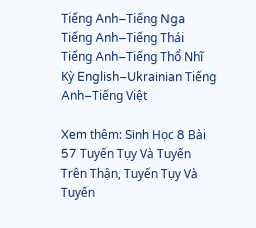Tiếng Anh–Tiếng Nga Tiếng Anh–Tiếng Thái Tiếng Anh–Tiếng Thổ Nhĩ Kỳ English–Ukrainian Tiếng Anh–Tiếng Việt

Xem thêm: Sinh Học 8 Bài 57 Tuyến Tụy Và Tuyến Trên Thận, Tuyến Tụy Và Tuyến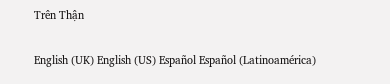Trên Thận

English (UK) English (US) Español Español (Latinoamérica)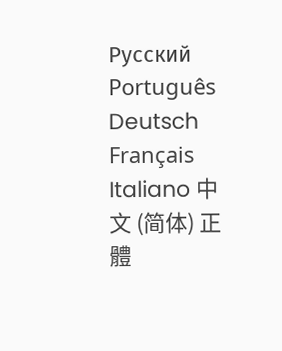Русский Português Deutsch Français Italiano 中文 (简体) 正體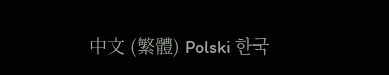中文 (繁體) Polski 한국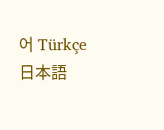어 Türkçe 日本語